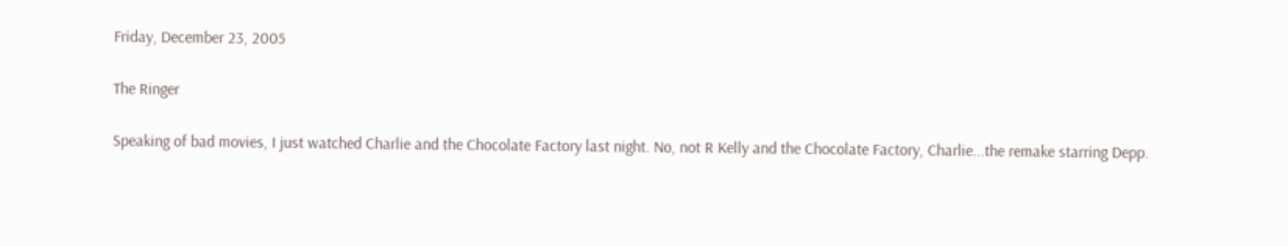Friday, December 23, 2005

The Ringer

Speaking of bad movies, I just watched Charlie and the Chocolate Factory last night. No, not R Kelly and the Chocolate Factory, Charlie...the remake starring Depp.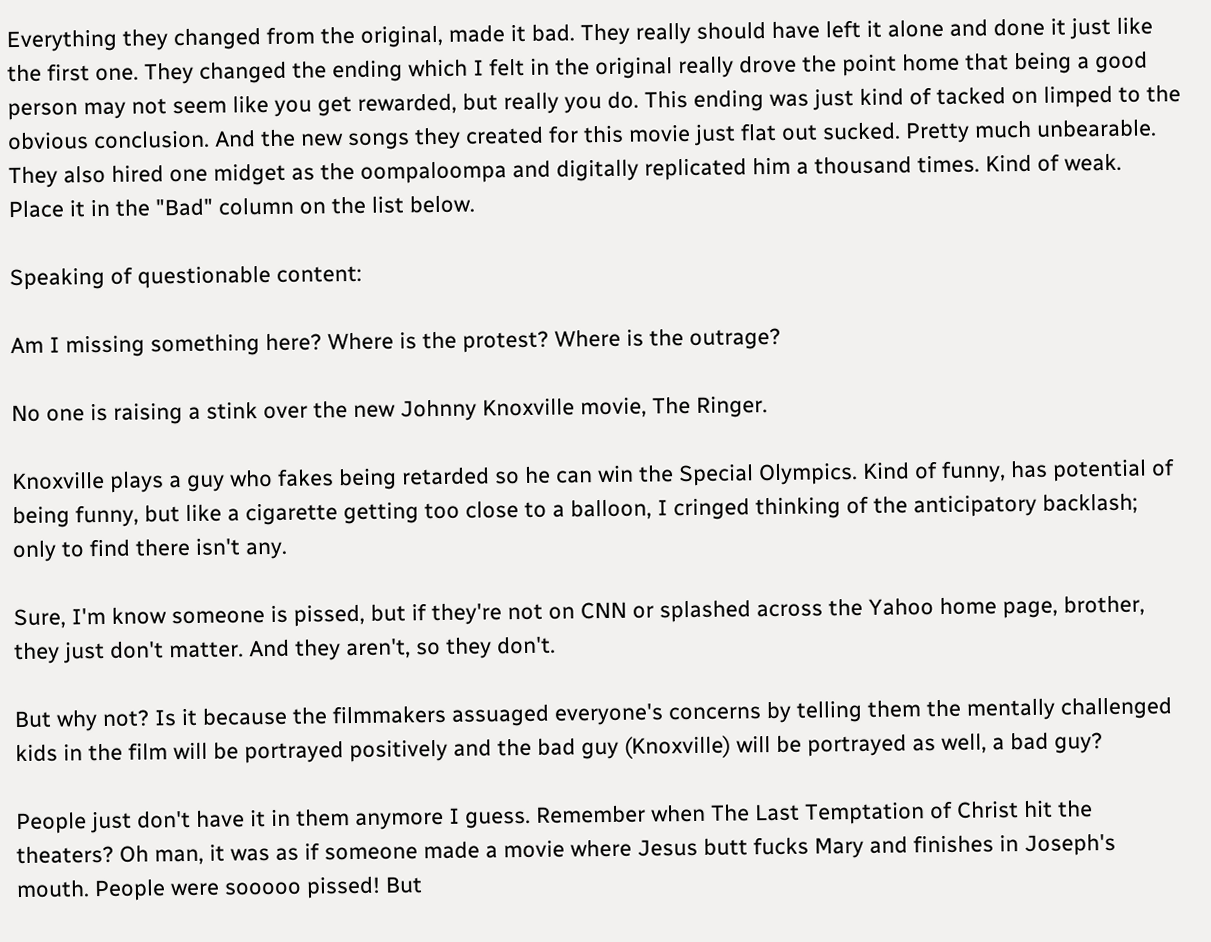Everything they changed from the original, made it bad. They really should have left it alone and done it just like the first one. They changed the ending which I felt in the original really drove the point home that being a good person may not seem like you get rewarded, but really you do. This ending was just kind of tacked on limped to the obvious conclusion. And the new songs they created for this movie just flat out sucked. Pretty much unbearable. They also hired one midget as the oompaloompa and digitally replicated him a thousand times. Kind of weak. Place it in the "Bad" column on the list below.

Speaking of questionable content:

Am I missing something here? Where is the protest? Where is the outrage?

No one is raising a stink over the new Johnny Knoxville movie, The Ringer.

Knoxville plays a guy who fakes being retarded so he can win the Special Olympics. Kind of funny, has potential of being funny, but like a cigarette getting too close to a balloon, I cringed thinking of the anticipatory backlash; only to find there isn't any.

Sure, I'm know someone is pissed, but if they're not on CNN or splashed across the Yahoo home page, brother, they just don't matter. And they aren't, so they don't.

But why not? Is it because the filmmakers assuaged everyone's concerns by telling them the mentally challenged kids in the film will be portrayed positively and the bad guy (Knoxville) will be portrayed as well, a bad guy?

People just don't have it in them anymore I guess. Remember when The Last Temptation of Christ hit the theaters? Oh man, it was as if someone made a movie where Jesus butt fucks Mary and finishes in Joseph's mouth. People were sooooo pissed! But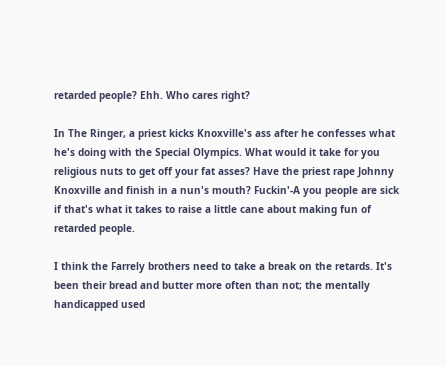retarded people? Ehh. Who cares right?

In The Ringer, a priest kicks Knoxville's ass after he confesses what he's doing with the Special Olympics. What would it take for you religious nuts to get off your fat asses? Have the priest rape Johnny Knoxville and finish in a nun's mouth? Fuckin'-A you people are sick if that's what it takes to raise a little cane about making fun of retarded people.

I think the Farrely brothers need to take a break on the retards. It's been their bread and butter more often than not; the mentally handicapped used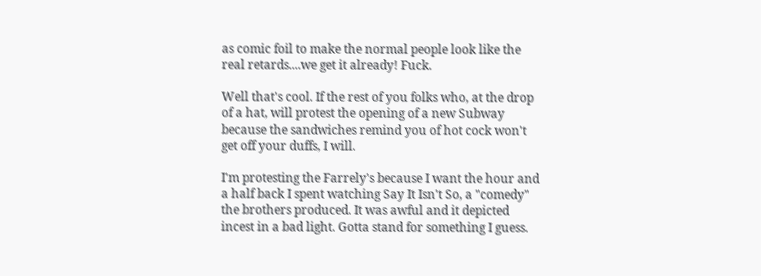as comic foil to make the normal people look like the real retards....we get it already! Fuck.

Well that's cool. If the rest of you folks who, at the drop of a hat, will protest the opening of a new Subway because the sandwiches remind you of hot cock won't get off your duffs, I will.

I'm protesting the Farrely's because I want the hour and a half back I spent watching Say It Isn't So, a "comedy" the brothers produced. It was awful and it depicted incest in a bad light. Gotta stand for something I guess.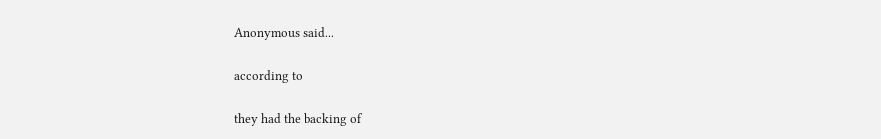Anonymous said...

according to

they had the backing of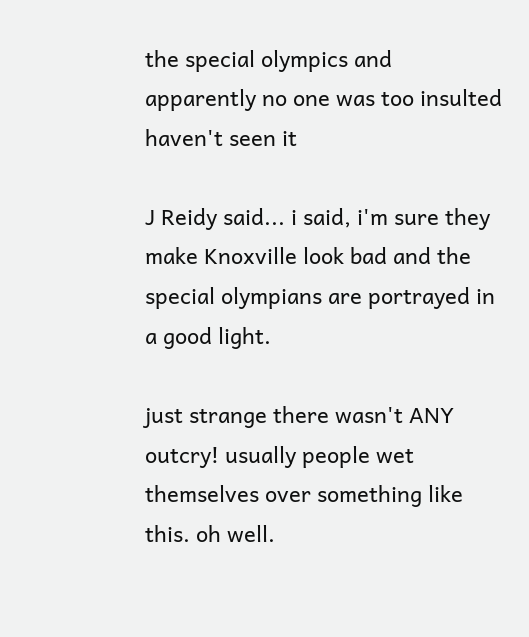the special olympics and apparently no one was too insulted
haven't seen it

J Reidy said... i said, i'm sure they make Knoxville look bad and the special olympians are portrayed in a good light.

just strange there wasn't ANY outcry! usually people wet themselves over something like this. oh well.